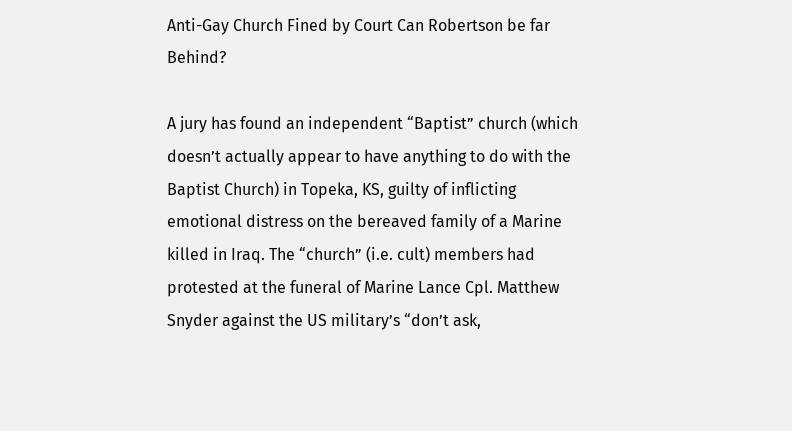Anti-Gay Church Fined by Court Can Robertson be far Behind?

A jury has found an independent “Baptist” church (which doesn’t actually appear to have anything to do with the Baptist Church) in Topeka, KS, guilty of inflicting emotional distress on the bereaved family of a Marine killed in Iraq. The “church” (i.e. cult) members had protested at the funeral of Marine Lance Cpl. Matthew Snyder against the US military’s “don’t ask,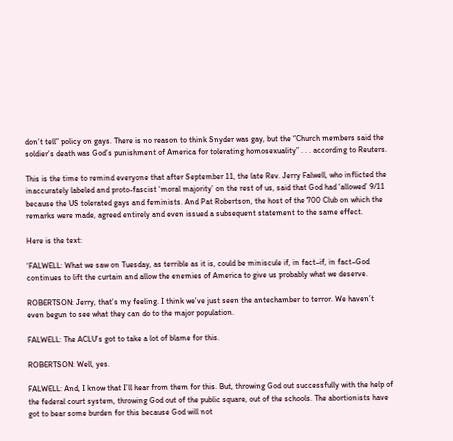don’t tell” policy on gays. There is no reason to think Snyder was gay, but the “Church members said the soldier’s death was God’s punishment of America for tolerating homosexuality” . . . according to Reuters.

This is the time to remind everyone that after September 11, the late Rev. Jerry Falwell, who inflicted the inaccurately labeled and proto-fascist ‘moral majority’ on the rest of us, said that God had ‘allowed’ 9/11 because the US tolerated gays and feminists. And Pat Robertson, the host of the 700 Club on which the remarks were made, agreed entirely and even issued a subsequent statement to the same effect.

Here is the text:

‘FALWELL: What we saw on Tuesday, as terrible as it is, could be miniscule if, in fact–if, in fact–God continues to lift the curtain and allow the enemies of America to give us probably what we deserve.

ROBERTSON: Jerry, that’s my feeling. I think we’ve just seen the antechamber to terror. We haven’t even begun to see what they can do to the major population.

FALWELL: The ACLU’s got to take a lot of blame for this.

ROBERTSON: Well, yes.

FALWELL: And, I know that I’ll hear from them for this. But, throwing God out successfully with the help of the federal court system, throwing God out of the public square, out of the schools. The abortionists have got to bear some burden for this because God will not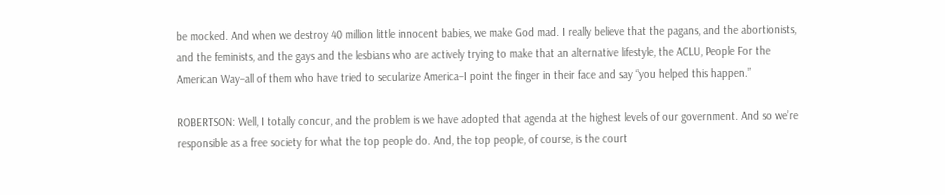be mocked. And when we destroy 40 million little innocent babies, we make God mad. I really believe that the pagans, and the abortionists, and the feminists, and the gays and the lesbians who are actively trying to make that an alternative lifestyle, the ACLU, People For the American Way–all of them who have tried to secularize America–I point the finger in their face and say “you helped this happen.”

ROBERTSON: Well, I totally concur, and the problem is we have adopted that agenda at the highest levels of our government. And so we’re responsible as a free society for what the top people do. And, the top people, of course, is the court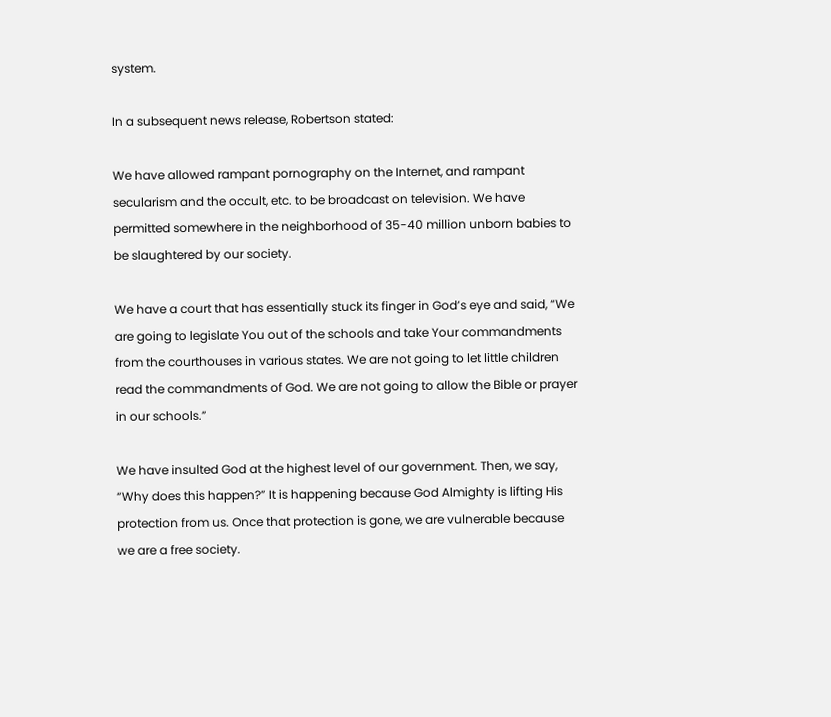system.

In a subsequent news release, Robertson stated:

We have allowed rampant pornography on the Internet, and rampant secularism and the occult, etc. to be broadcast on television. We have permitted somewhere in the neighborhood of 35-40 million unborn babies to be slaughtered by our society.

We have a court that has essentially stuck its finger in God’s eye and said, “We are going to legislate You out of the schools and take Your commandments from the courthouses in various states. We are not going to let little children read the commandments of God. We are not going to allow the Bible or prayer in our schools.”

We have insulted God at the highest level of our government. Then, we say, “Why does this happen?” It is happening because God Almighty is lifting His protection from us. Once that protection is gone, we are vulnerable because we are a free society.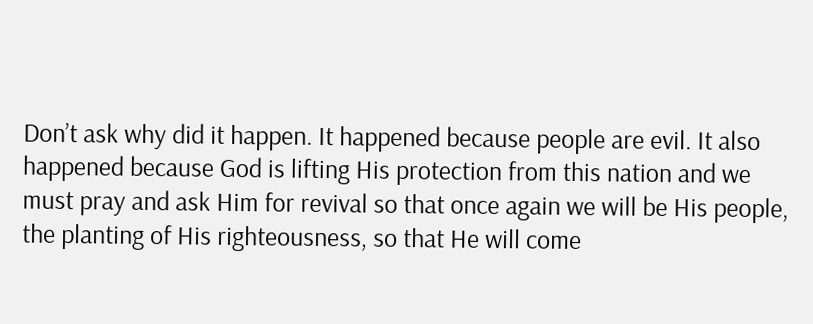Don’t ask why did it happen. It happened because people are evil. It also happened because God is lifting His protection from this nation and we must pray and ask Him for revival so that once again we will be His people, the planting of His righteousness, so that He will come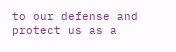to our defense and protect us as a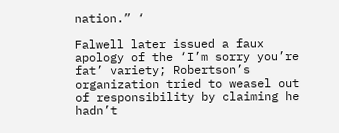nation.” ‘

Falwell later issued a faux apology of the ‘I’m sorry you’re fat’ variety; Robertson’s organization tried to weasel out of responsibility by claiming he hadn’t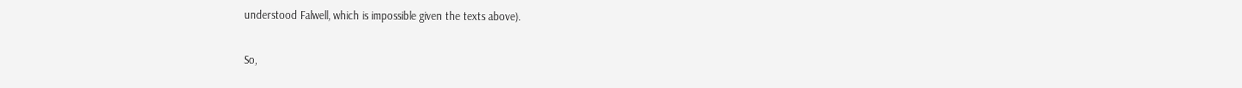understood Falwell, which is impossible given the texts above).

So,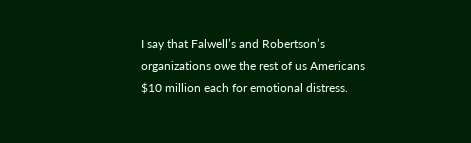I say that Falwell’s and Robertson’s organizations owe the rest of us Americans $10 million each for emotional distress.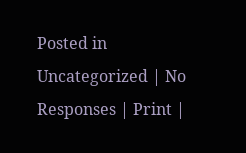Posted in Uncategorized | No Responses | Print |